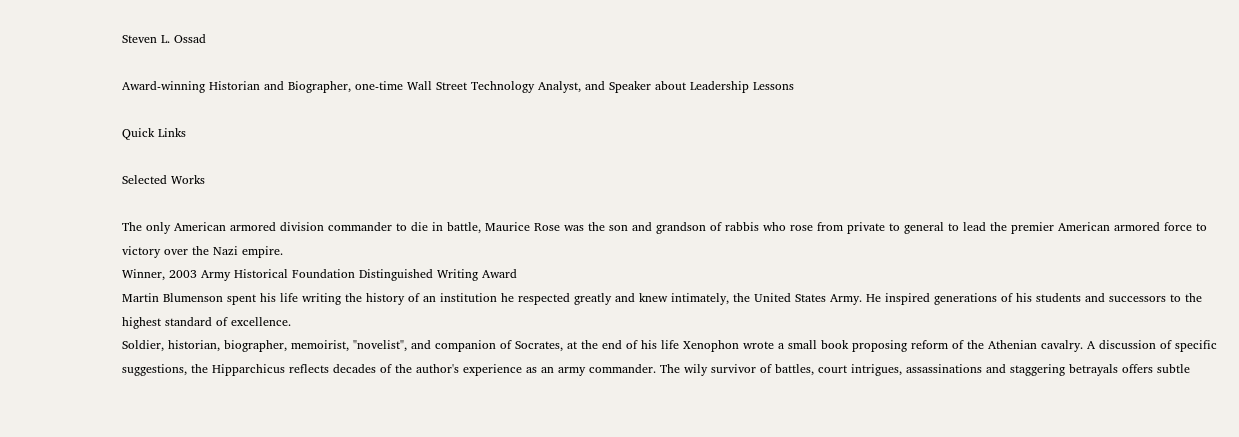Steven L. Ossad

Award-winning Historian and Biographer, one-time Wall Street Technology Analyst, and Speaker about Leadership Lessons

Quick Links

Selected Works

The only American armored division commander to die in battle, Maurice Rose was the son and grandson of rabbis who rose from private to general to lead the premier American armored force to victory over the Nazi empire.
Winner, 2003 Army Historical Foundation Distinguished Writing Award
Martin Blumenson spent his life writing the history of an institution he respected greatly and knew intimately, the United States Army. He inspired generations of his students and successors to the highest standard of excellence.
Soldier, historian, biographer, memoirist, "novelist", and companion of Socrates, at the end of his life Xenophon wrote a small book proposing reform of the Athenian cavalry. A discussion of specific suggestions, the Hipparchicus reflects decades of the author's experience as an army commander. The wily survivor of battles, court intrigues, assassinations and staggering betrayals offers subtle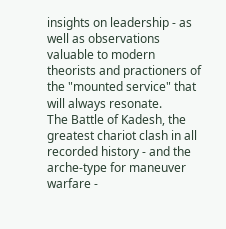insights on leadership - as well as observations valuable to modern theorists and practioners of the "mounted service" that will always resonate.
The Battle of Kadesh, the greatest chariot clash in all recorded history - and the arche-type for maneuver warfare -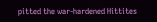pitted the war-hardened Hittites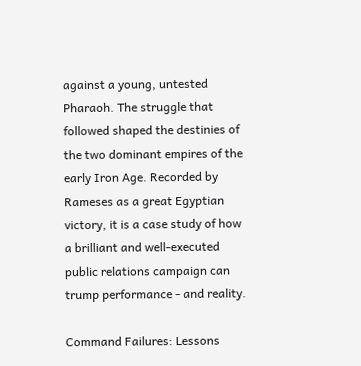against a young, untested Pharaoh. The struggle that followed shaped the destinies of the two dominant empires of the early Iron Age. Recorded by Rameses as a great Egyptian victory, it is a case study of how a brilliant and well-executed public relations campaign can trump performance - and reality.

Command Failures: Lessons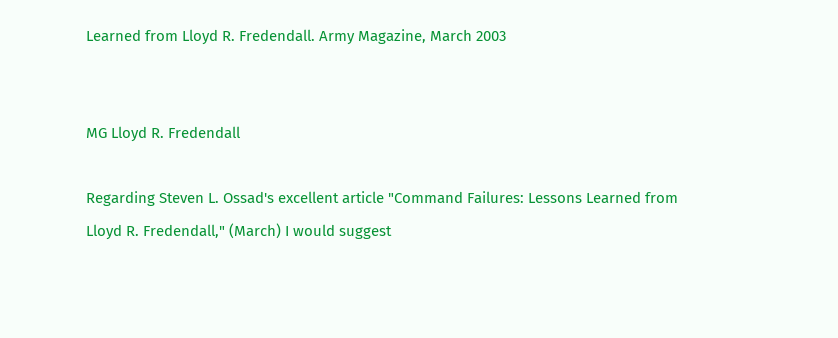Learned from Lloyd R. Fredendall. Army Magazine, March 2003


MG Lloyd R. Fredendall

Regarding Steven L. Ossad's excellent article "Command Failures: Lessons Learned from Lloyd R. Fredendall," (March) I would suggest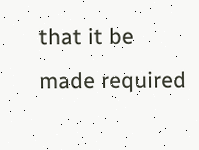that it be made required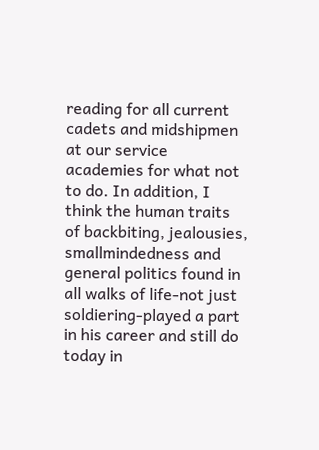reading for all current cadets and midshipmen at our service academies for what not to do. In addition, I think the human traits of backbiting, jealousies, smallmindedness and general politics found in all walks of life-not just soldiering-played a part in his career and still do today in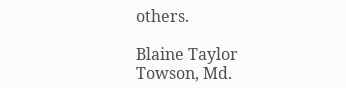others.

Blaine Taylor
Towson, Md.